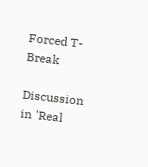Forced T-Break

Discussion in 'Real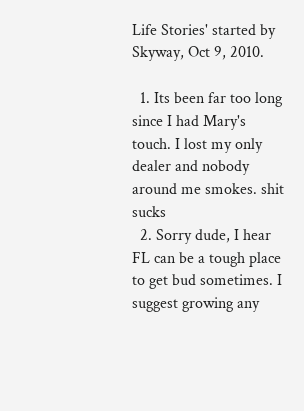Life Stories' started by Skyway, Oct 9, 2010.

  1. Its been far too long since I had Mary's touch. I lost my only dealer and nobody around me smokes. shit sucks
  2. Sorry dude, I hear FL can be a tough place to get bud sometimes. I suggest growing any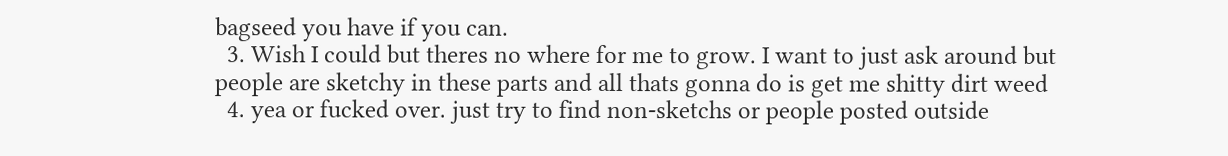bagseed you have if you can.
  3. Wish I could but theres no where for me to grow. I want to just ask around but people are sketchy in these parts and all thats gonna do is get me shitty dirt weed
  4. yea or fucked over. just try to find non-sketchs or people posted outside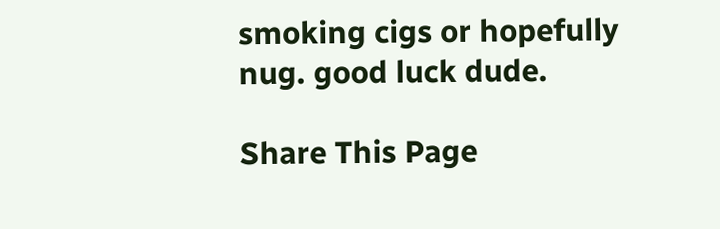smoking cigs or hopefully nug. good luck dude.

Share This Page